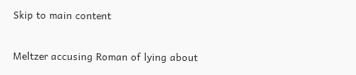Skip to main content

Meltzer accusing Roman of lying about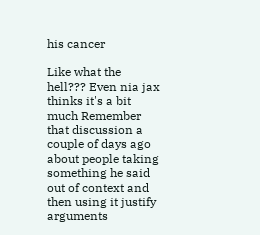his cancer

Like what the hell??? Even nia jax thinks it's a bit much Remember that discussion a couple of days ago about people taking something he said out of context and then using it justify arguments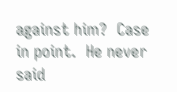against him?  Case in point.  He never said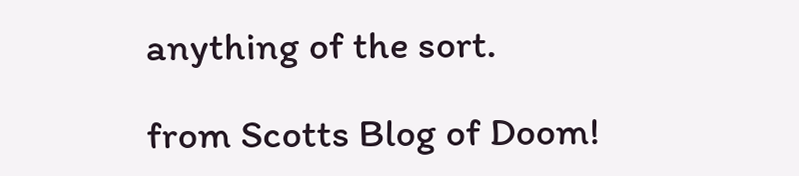anything of the sort.

from Scotts Blog of Doom!